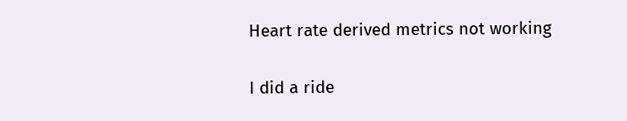Heart rate derived metrics not working

I did a ride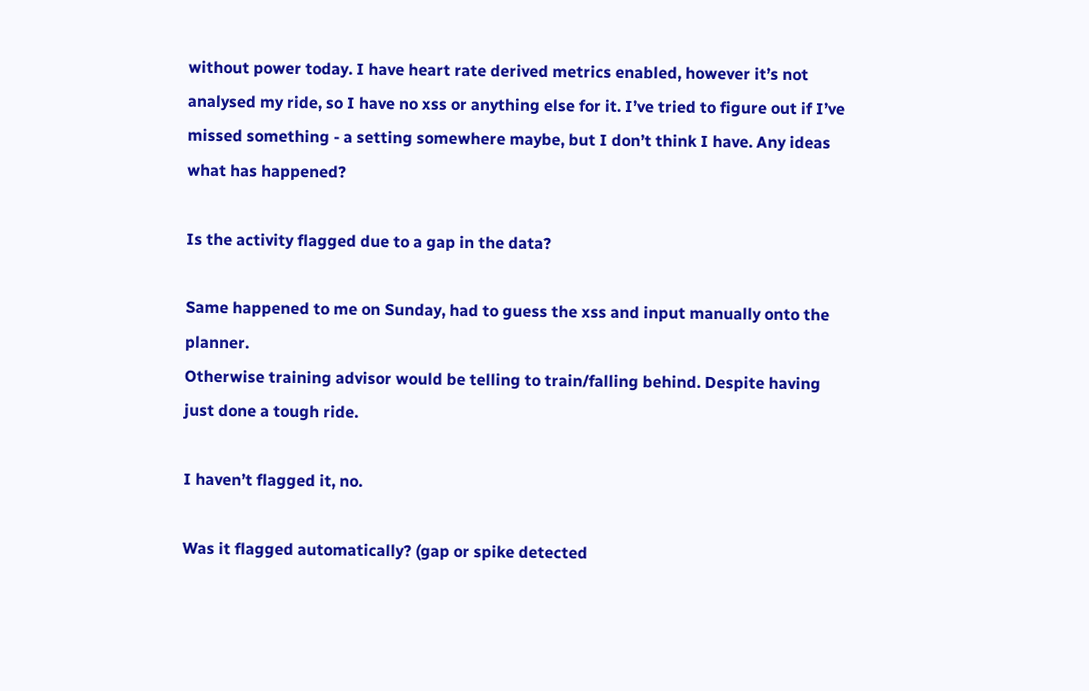without power today. I have heart rate derived metrics enabled, however it’s not analysed my ride, so I have no xss or anything else for it. I’ve tried to figure out if I’ve missed something - a setting somewhere maybe, but I don’t think I have. Any ideas what has happened?

Is the activity flagged due to a gap in the data?

Same happened to me on Sunday, had to guess the xss and input manually onto the planner.
Otherwise training advisor would be telling to train/falling behind. Despite having just done a tough ride.

I haven’t flagged it, no.

Was it flagged automatically? (gap or spike detected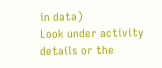in data)
Look under activity details or the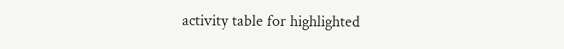activity table for highlighted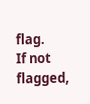flag.
If not flagged,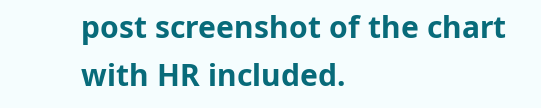post screenshot of the chart with HR included.